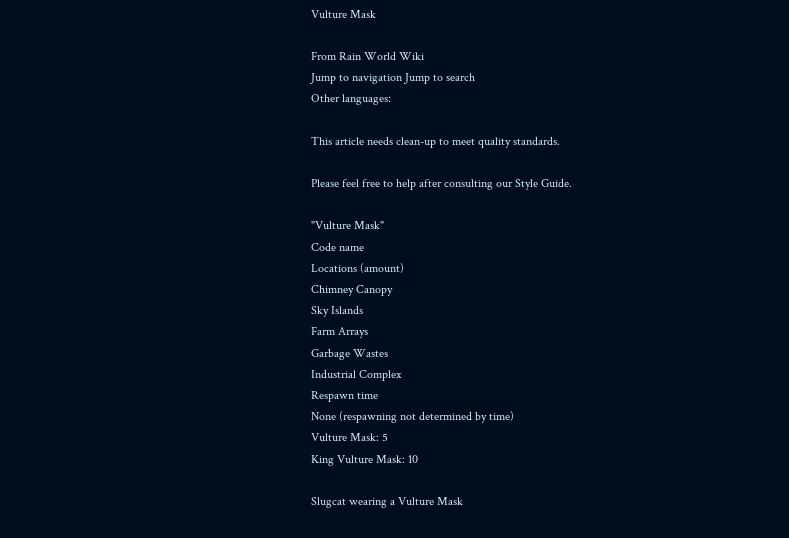Vulture Mask

From Rain World Wiki
Jump to navigation Jump to search
Other languages:

This article needs clean-up to meet quality standards.

Please feel free to help after consulting our Style Guide.

"Vulture Mask"
Code name
Locations (amount)
Chimney Canopy
Sky Islands
Farm Arrays
Garbage Wastes
Industrial Complex
Respawn time
None (respawning not determined by time)
Vulture Mask: 5
King Vulture Mask: 10

Slugcat wearing a Vulture Mask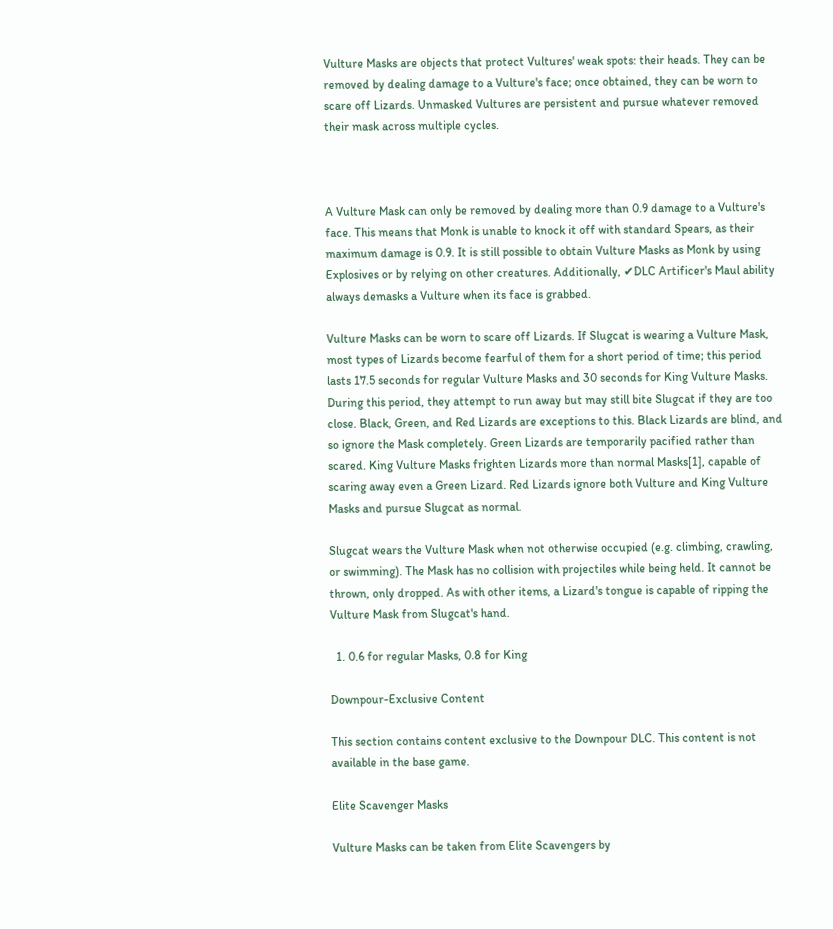Vulture Masks are objects that protect Vultures' weak spots: their heads. They can be removed by dealing damage to a Vulture's face; once obtained, they can be worn to scare off Lizards. Unmasked Vultures are persistent and pursue whatever removed their mask across multiple cycles.



A Vulture Mask can only be removed by dealing more than 0.9 damage to a Vulture's face. This means that Monk is unable to knock it off with standard Spears, as their maximum damage is 0.9. It is still possible to obtain Vulture Masks as Monk by using Explosives or by relying on other creatures. Additionally, ✔DLC Artificer's Maul ability always demasks a Vulture when its face is grabbed.

Vulture Masks can be worn to scare off Lizards. If Slugcat is wearing a Vulture Mask, most types of Lizards become fearful of them for a short period of time; this period lasts 17.5 seconds for regular Vulture Masks and 30 seconds for King Vulture Masks. During this period, they attempt to run away but may still bite Slugcat if they are too close. Black, Green, and Red Lizards are exceptions to this. Black Lizards are blind, and so ignore the Mask completely. Green Lizards are temporarily pacified rather than scared. King Vulture Masks frighten Lizards more than normal Masks[1], capable of scaring away even a Green Lizard. Red Lizards ignore both Vulture and King Vulture Masks and pursue Slugcat as normal.

Slugcat wears the Vulture Mask when not otherwise occupied (e.g. climbing, crawling, or swimming). The Mask has no collision with projectiles while being held. It cannot be thrown, only dropped. As with other items, a Lizard's tongue is capable of ripping the Vulture Mask from Slugcat's hand.

  1. 0.6 for regular Masks, 0.8 for King

Downpour-Exclusive Content

This section contains content exclusive to the Downpour DLC. This content is not available in the base game.

Elite Scavenger Masks

Vulture Masks can be taken from Elite Scavengers by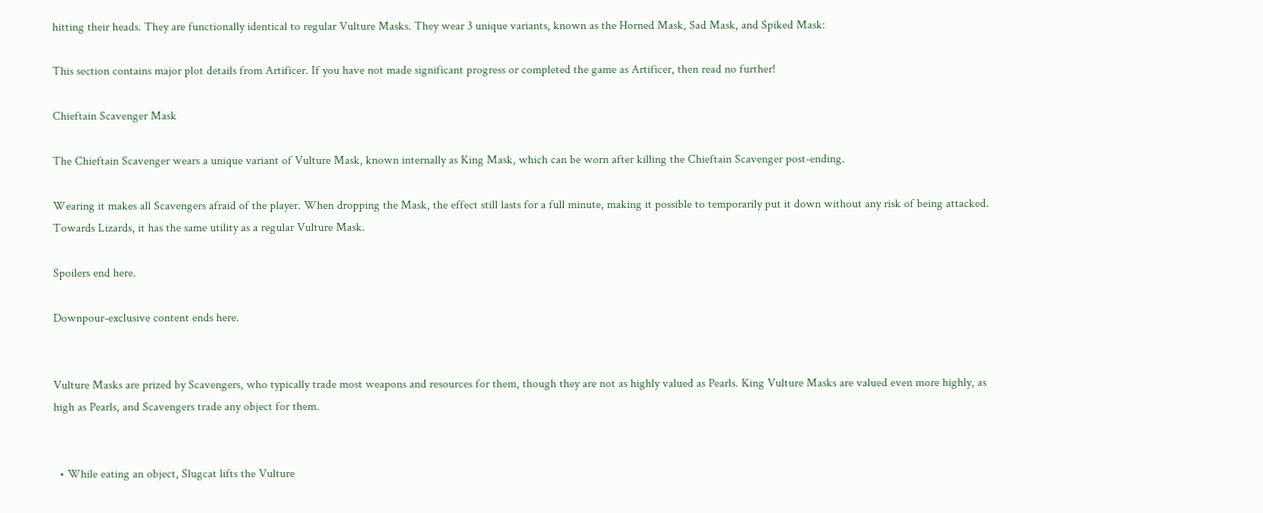hitting their heads. They are functionally identical to regular Vulture Masks. They wear 3 unique variants, known as the Horned Mask, Sad Mask, and Spiked Mask:

This section contains major plot details from Artificer. If you have not made significant progress or completed the game as Artificer, then read no further!

Chieftain Scavenger Mask

The Chieftain Scavenger wears a unique variant of Vulture Mask, known internally as King Mask, which can be worn after killing the Chieftain Scavenger post-ending.

Wearing it makes all Scavengers afraid of the player. When dropping the Mask, the effect still lasts for a full minute, making it possible to temporarily put it down without any risk of being attacked. Towards Lizards, it has the same utility as a regular Vulture Mask.

Spoilers end here.

Downpour-exclusive content ends here.


Vulture Masks are prized by Scavengers, who typically trade most weapons and resources for them, though they are not as highly valued as Pearls. King Vulture Masks are valued even more highly, as high as Pearls, and Scavengers trade any object for them.


  • While eating an object, Slugcat lifts the Vulture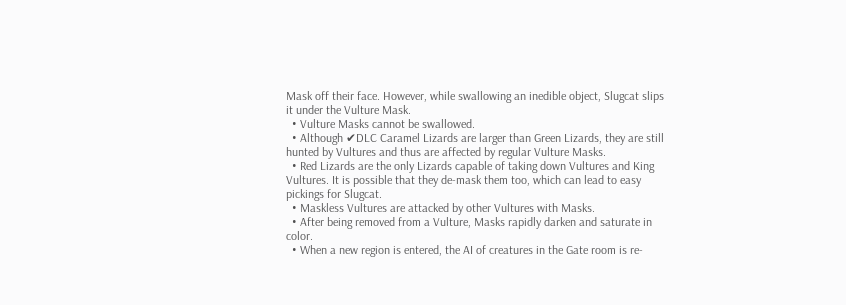Mask off their face. However, while swallowing an inedible object, Slugcat slips it under the Vulture Mask.
  • Vulture Masks cannot be swallowed.
  • Although ✔DLC Caramel Lizards are larger than Green Lizards, they are still hunted by Vultures and thus are affected by regular Vulture Masks.
  • Red Lizards are the only Lizards capable of taking down Vultures and King Vultures. It is possible that they de-mask them too, which can lead to easy pickings for Slugcat.
  • Maskless Vultures are attacked by other Vultures with Masks.
  • After being removed from a Vulture, Masks rapidly darken and saturate in color.
  • When a new region is entered, the AI of creatures in the Gate room is re-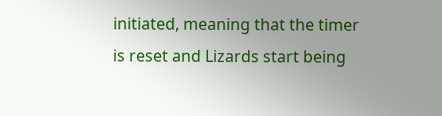initiated, meaning that the timer is reset and Lizards start being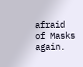afraid of Masks again.